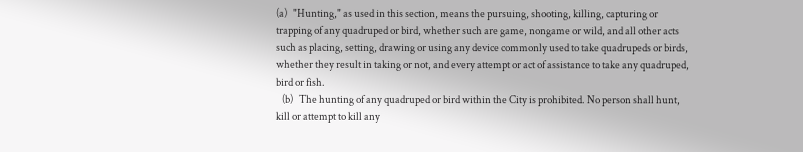(a)   "Hunting," as used in this section, means the pursuing, shooting, killing, capturing or trapping of any quadruped or bird, whether such are game, nongame or wild, and all other acts such as placing, setting, drawing or using any device commonly used to take quadrupeds or birds, whether they result in taking or not, and every attempt or act of assistance to take any quadruped, bird or fish.
   (b)   The hunting of any quadruped or bird within the City is prohibited. No person shall hunt, kill or attempt to kill any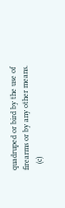quadruped or bird by the use of firearms or by any other means.
   (c)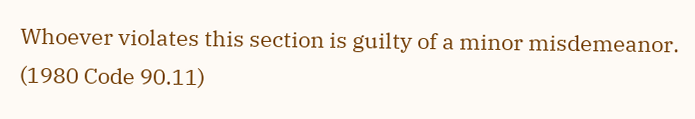Whoever violates this section is guilty of a minor misdemeanor.
(1980 Code 90.11)